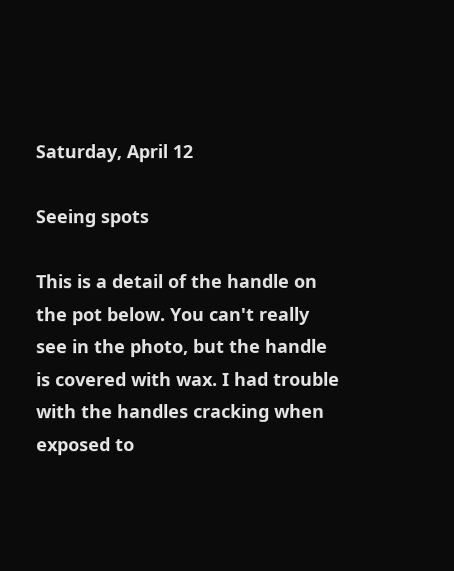Saturday, April 12

Seeing spots

This is a detail of the handle on the pot below. You can't really see in the photo, but the handle is covered with wax. I had trouble with the handles cracking when exposed to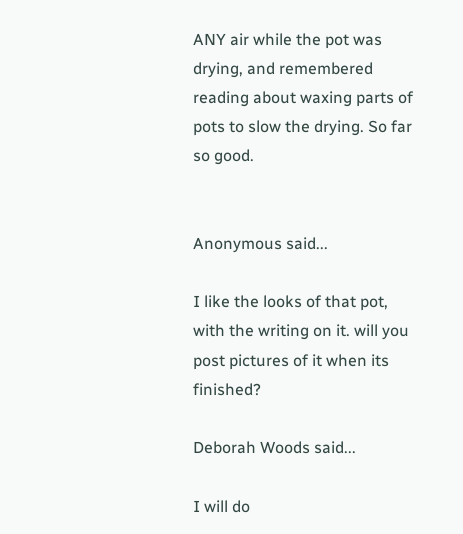ANY air while the pot was drying, and remembered reading about waxing parts of pots to slow the drying. So far so good.


Anonymous said...

I like the looks of that pot, with the writing on it. will you post pictures of it when its finished?

Deborah Woods said...

I will do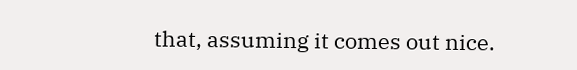that, assuming it comes out nice.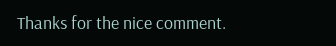Thanks for the nice comment.